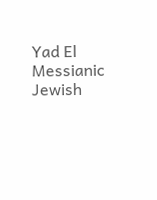Yad El Messianic Jewish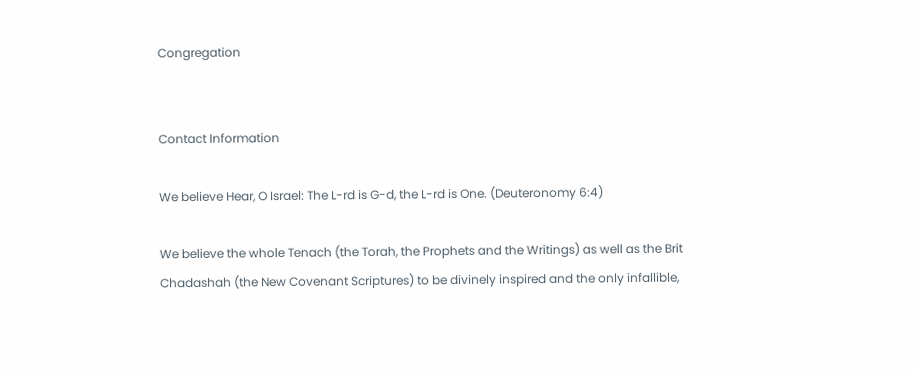Congregation


Contact Information

We believe Hear, O Israel: The L-rd is G-d, the L-rd is One. (Deuteronomy 6:4)

We believe the whole Tenach (the Torah, the Prophets and the Writings) as well as the Brit Chadashah (the New Covenant Scriptures) to be divinely inspired and the only infallible,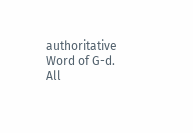authoritative Word of G-d. All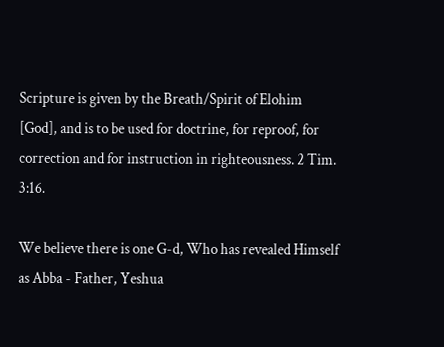Scripture is given by the Breath/Spirit of Elohim [God], and is to be used for doctrine, for reproof, for correction and for instruction in righteousness. 2 Tim. 3:16.

We believe there is one G-d, Who has revealed Himself as Abba - Father, Yeshua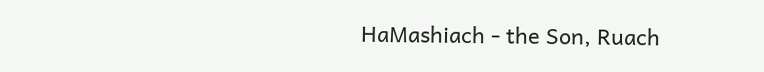HaMashiach - the Son, Ruach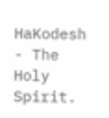HaKodesh - The Holy Spirit.